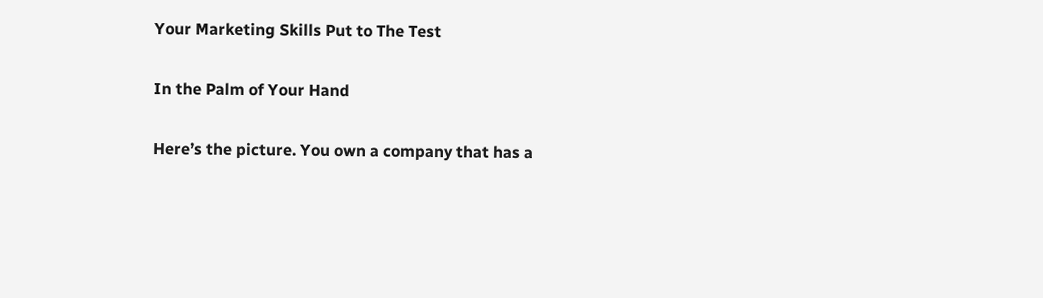Your Marketing Skills Put to The Test

In the Palm of Your Hand

Here’s the picture. You own a company that has a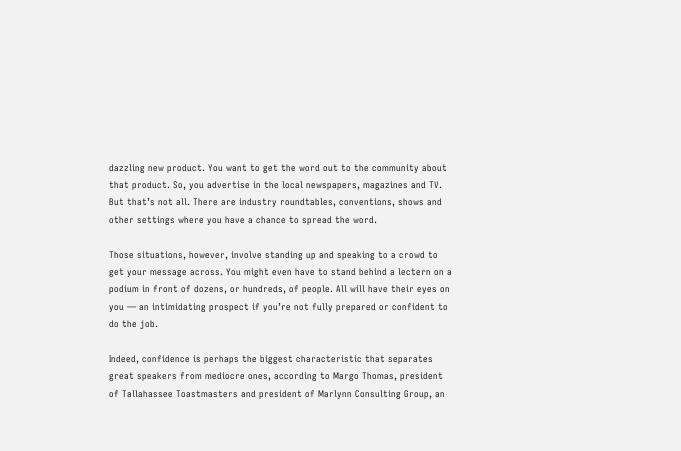dazzling new product. You want to get the word out to the community about that product. So, you advertise in the local newspapers, magazines and TV. But that’s not all. There are industry roundtables, conventions, shows and other settings where you have a chance to spread the word.

Those situations, however, involve standing up and speaking to a crowd to get your message across. You might even have to stand behind a lectern on a podium in front of dozens, or hundreds, of people. All will have their eyes on you — an intimidating prospect if you’re not fully prepared or confident to do the job.

Indeed, confidence is perhaps the biggest characteristic that separates great speakers from mediocre ones, according to Margo Thomas, president of Tallahassee Toastmasters and president of Marlynn Consulting Group, an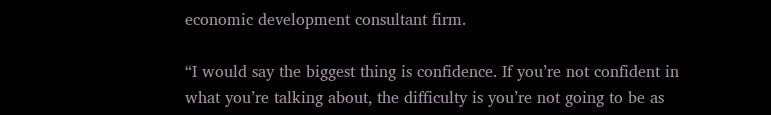economic development consultant firm.

“I would say the biggest thing is confidence. If you’re not confident in what you’re talking about, the difficulty is you’re not going to be as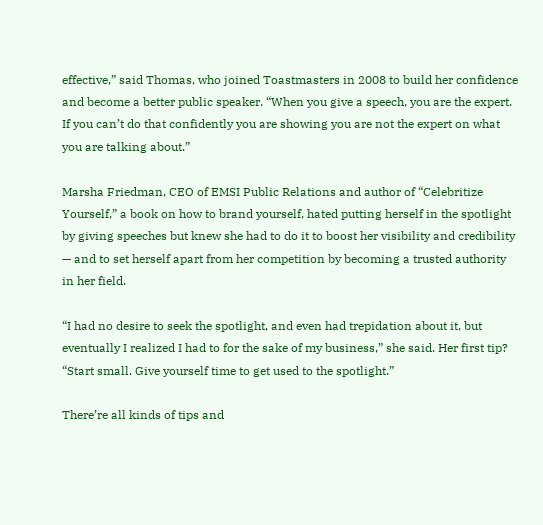effective,” said Thomas, who joined Toastmasters in 2008 to build her confidence and become a better public speaker. “When you give a speech, you are the expert. If you can’t do that confidently you are showing you are not the expert on what you are talking about.”

Marsha Friedman, CEO of EMSI Public Relations and author of “Celebritize Yourself,” a book on how to brand yourself, hated putting herself in the spotlight by giving speeches but knew she had to do it to boost her visibility and credibility — and to set herself apart from her competition by becoming a trusted authority in her field.

“I had no desire to seek the spotlight, and even had trepidation about it, but eventually I realized I had to for the sake of my business,” she said. Her first tip? “Start small. Give yourself time to get used to the spotlight.”

There’re all kinds of tips and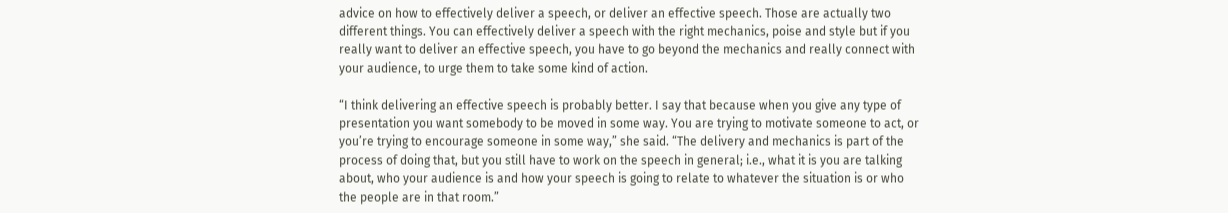advice on how to effectively deliver a speech, or deliver an effective speech. Those are actually two different things. You can effectively deliver a speech with the right mechanics, poise and style but if you really want to deliver an effective speech, you have to go beyond the mechanics and really connect with your audience, to urge them to take some kind of action.

“I think delivering an effective speech is probably better. I say that because when you give any type of presentation you want somebody to be moved in some way. You are trying to motivate someone to act, or you’re trying to encourage someone in some way,” she said. “The delivery and mechanics is part of the process of doing that, but you still have to work on the speech in general; i.e., what it is you are talking about, who your audience is and how your speech is going to relate to whatever the situation is or who the people are in that room.”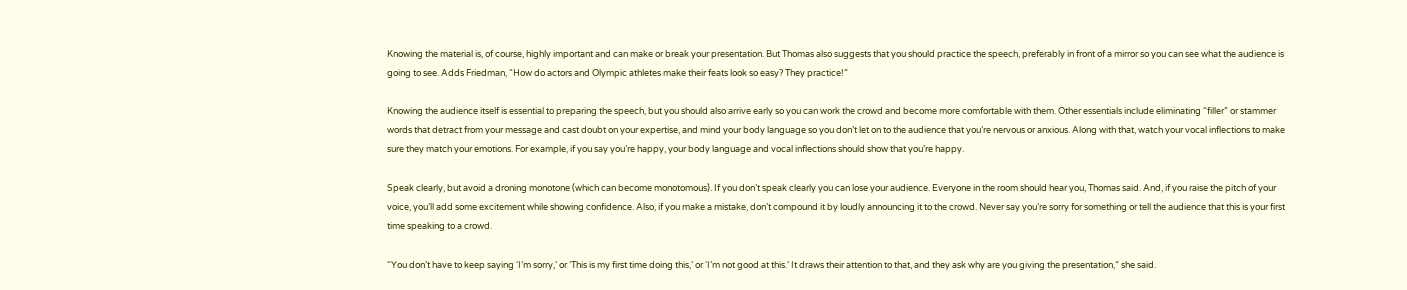Knowing the material is, of course, highly important and can make or break your presentation. But Thomas also suggests that you should practice the speech, preferably in front of a mirror so you can see what the audience is going to see. Adds Friedman, “How do actors and Olympic athletes make their feats look so easy? They practice!”

Knowing the audience itself is essential to preparing the speech, but you should also arrive early so you can work the crowd and become more comfortable with them. Other essentials include eliminating “filler” or stammer words that detract from your message and cast doubt on your expertise, and mind your body language so you don’t let on to the audience that you’re nervous or anxious. Along with that, watch your vocal inflections to make sure they match your emotions. For example, if you say you’re happy, your body language and vocal inflections should show that you’re happy.

Speak clearly, but avoid a droning monotone (which can become monotomous). If you don’t speak clearly you can lose your audience. Everyone in the room should hear you, Thomas said. And, if you raise the pitch of your voice, you’ll add some excitement while showing confidence. Also, if you make a mistake, don’t compound it by loudly announcing it to the crowd. Never say you’re sorry for something or tell the audience that this is your first time speaking to a crowd.

“You don’t have to keep saying ‘I’m sorry,’ or ‘This is my first time doing this,’ or ‘I’m not good at this.’ It draws their attention to that, and they ask why are you giving the presentation,” she said.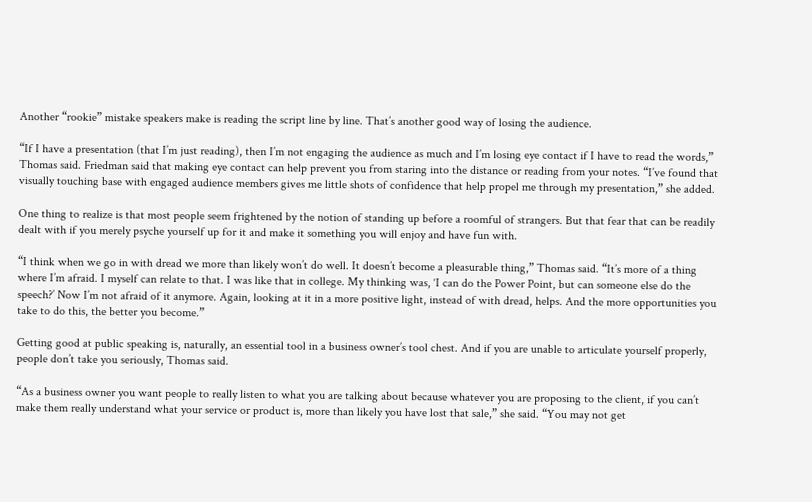Another “rookie” mistake speakers make is reading the script line by line. That’s another good way of losing the audience.

“If I have a presentation (that I’m just reading), then I’m not engaging the audience as much and I’m losing eye contact if I have to read the words,” Thomas said. Friedman said that making eye contact can help prevent you from staring into the distance or reading from your notes. “I’ve found that visually touching base with engaged audience members gives me little shots of confidence that help propel me through my presentation,” she added.

One thing to realize is that most people seem frightened by the notion of standing up before a roomful of strangers. But that fear that can be readily dealt with if you merely psyche yourself up for it and make it something you will enjoy and have fun with.

“I think when we go in with dread we more than likely won’t do well. It doesn’t become a pleasurable thing,” Thomas said. “It’s more of a thing where I’m afraid. I myself can relate to that. I was like that in college. My thinking was, ‘I can do the Power Point, but can someone else do the speech?’ Now I’m not afraid of it anymore. Again, looking at it in a more positive light, instead of with dread, helps. And the more opportunities you take to do this, the better you become.”

Getting good at public speaking is, naturally, an essential tool in a business owner’s tool chest. And if you are unable to articulate yourself properly, people don’t take you seriously, Thomas said.

“As a business owner you want people to really listen to what you are talking about because whatever you are proposing to the client, if you can’t make them really understand what your service or product is, more than likely you have lost that sale,” she said. “You may not get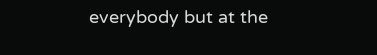everybody but at the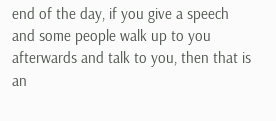end of the day, if you give a speech and some people walk up to you afterwards and talk to you, then that is an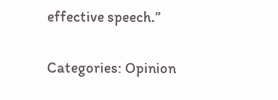effective speech.”

Categories: Opinion